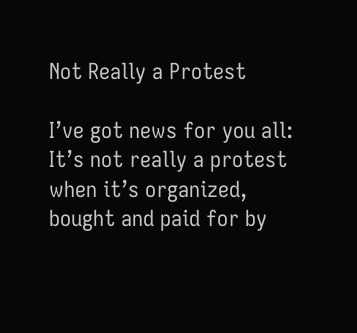Not Really a Protest

I’ve got news for you all:  It’s not really a protest when it’s organized, bought and paid for by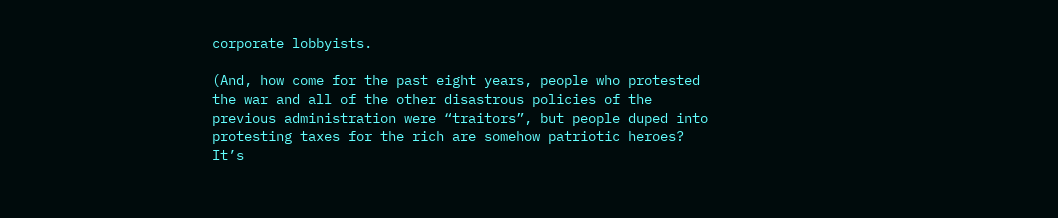corporate lobbyists.

(And, how come for the past eight years, people who protested the war and all of the other disastrous policies of the previous administration were “traitors”, but people duped into protesting taxes for the rich are somehow patriotic heroes?  It’s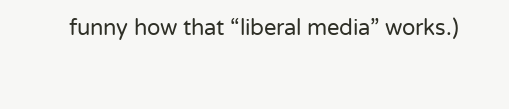funny how that “liberal media” works.)